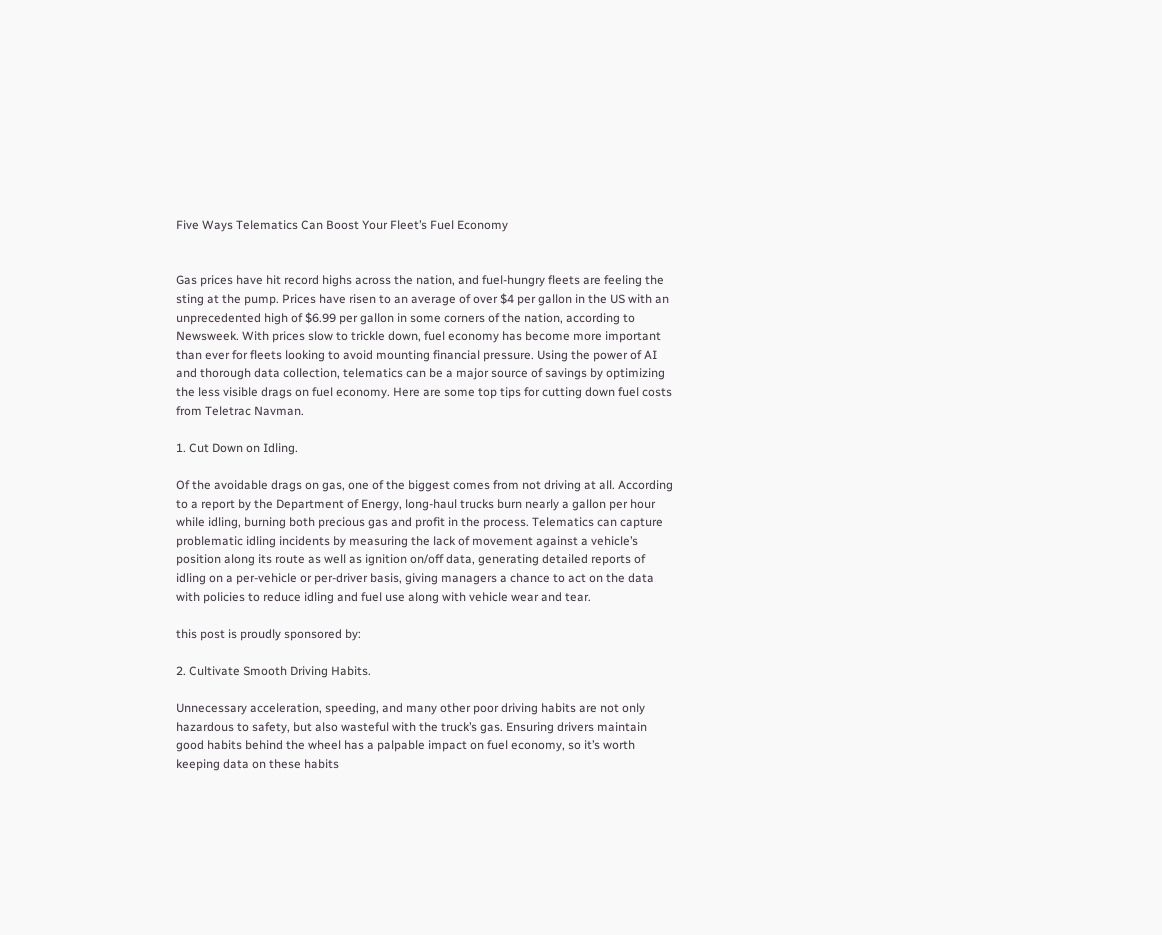Five Ways Telematics Can Boost Your Fleet’s Fuel Economy


Gas prices have hit record highs across the nation, and fuel-hungry fleets are feeling the sting at the pump. Prices have risen to an average of over $4 per gallon in the US with an unprecedented high of $6.99 per gallon in some corners of the nation, according to Newsweek. With prices slow to trickle down, fuel economy has become more important than ever for fleets looking to avoid mounting financial pressure. Using the power of AI and thorough data collection, telematics can be a major source of savings by optimizing the less visible drags on fuel economy. Here are some top tips for cutting down fuel costs from Teletrac Navman.

1. Cut Down on Idling.

Of the avoidable drags on gas, one of the biggest comes from not driving at all. According to a report by the Department of Energy, long-haul trucks burn nearly a gallon per hour while idling, burning both precious gas and profit in the process. Telematics can capture problematic idling incidents by measuring the lack of movement against a vehicle’s position along its route as well as ignition on/off data, generating detailed reports of idling on a per-vehicle or per-driver basis, giving managers a chance to act on the data with policies to reduce idling and fuel use along with vehicle wear and tear.

this post is proudly sponsored by:

2. Cultivate Smooth Driving Habits.

Unnecessary acceleration, speeding, and many other poor driving habits are not only hazardous to safety, but also wasteful with the truck’s gas. Ensuring drivers maintain good habits behind the wheel has a palpable impact on fuel economy, so it’s worth keeping data on these habits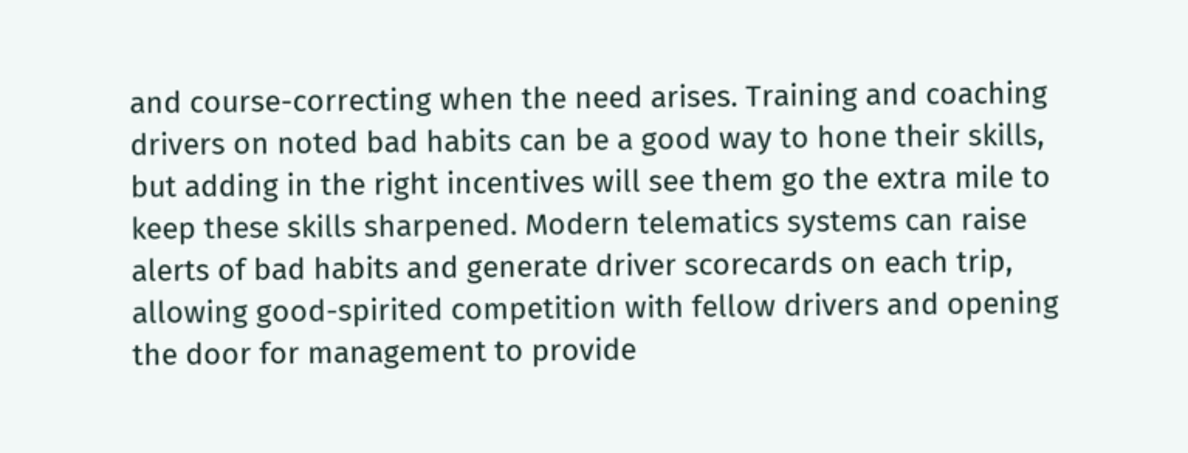and course-correcting when the need arises. Training and coaching drivers on noted bad habits can be a good way to hone their skills, but adding in the right incentives will see them go the extra mile to keep these skills sharpened. Modern telematics systems can raise alerts of bad habits and generate driver scorecards on each trip, allowing good-spirited competition with fellow drivers and opening the door for management to provide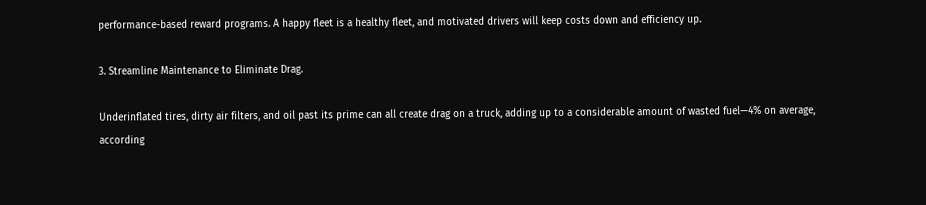performance-based reward programs. A happy fleet is a healthy fleet, and motivated drivers will keep costs down and efficiency up.

3. Streamline Maintenance to Eliminate Drag.

Underinflated tires, dirty air filters, and oil past its prime can all create drag on a truck, adding up to a considerable amount of wasted fuel—4% on average, according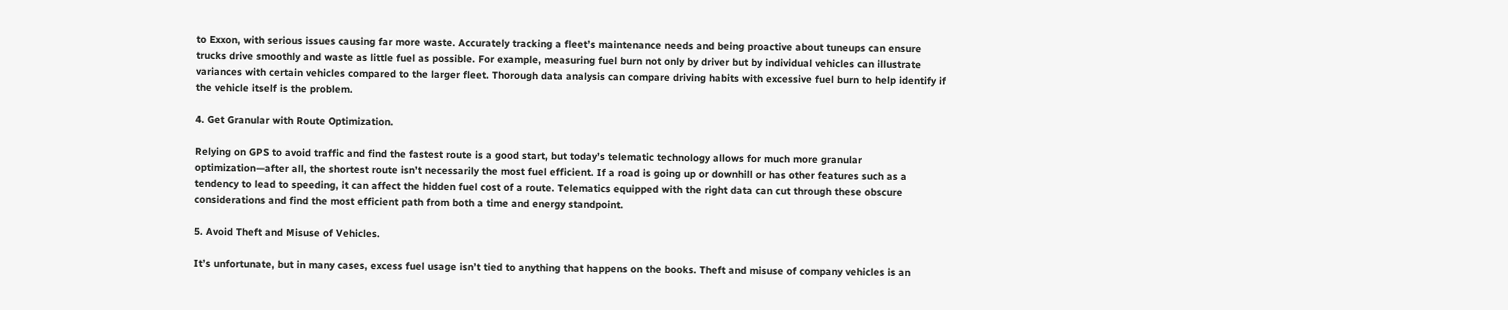to Exxon, with serious issues causing far more waste. Accurately tracking a fleet’s maintenance needs and being proactive about tuneups can ensure trucks drive smoothly and waste as little fuel as possible. For example, measuring fuel burn not only by driver but by individual vehicles can illustrate variances with certain vehicles compared to the larger fleet. Thorough data analysis can compare driving habits with excessive fuel burn to help identify if the vehicle itself is the problem.

4. Get Granular with Route Optimization.

Relying on GPS to avoid traffic and find the fastest route is a good start, but today’s telematic technology allows for much more granular optimization—after all, the shortest route isn’t necessarily the most fuel efficient. If a road is going up or downhill or has other features such as a tendency to lead to speeding, it can affect the hidden fuel cost of a route. Telematics equipped with the right data can cut through these obscure considerations and find the most efficient path from both a time and energy standpoint.

5. Avoid Theft and Misuse of Vehicles.

It’s unfortunate, but in many cases, excess fuel usage isn’t tied to anything that happens on the books. Theft and misuse of company vehicles is an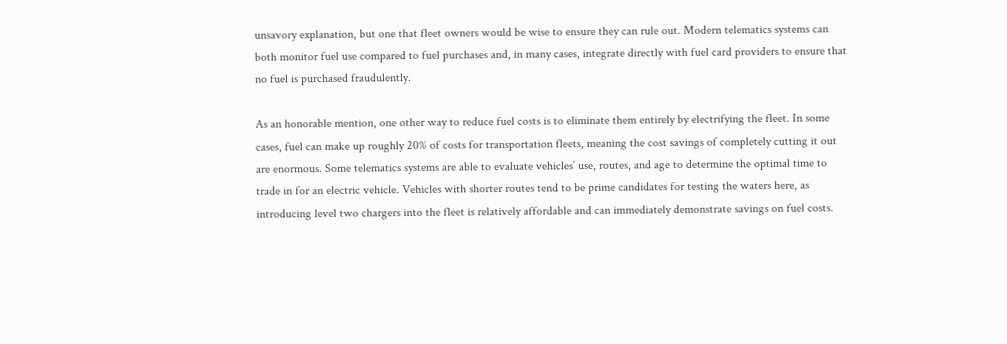unsavory explanation, but one that fleet owners would be wise to ensure they can rule out. Modern telematics systems can both monitor fuel use compared to fuel purchases and, in many cases, integrate directly with fuel card providers to ensure that no fuel is purchased fraudulently.

As an honorable mention, one other way to reduce fuel costs is to eliminate them entirely by electrifying the fleet. In some cases, fuel can make up roughly 20% of costs for transportation fleets, meaning the cost savings of completely cutting it out are enormous. Some telematics systems are able to evaluate vehicles’ use, routes, and age to determine the optimal time to trade in for an electric vehicle. Vehicles with shorter routes tend to be prime candidates for testing the waters here, as introducing level two chargers into the fleet is relatively affordable and can immediately demonstrate savings on fuel costs.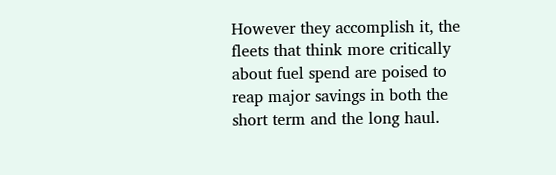However they accomplish it, the fleets that think more critically about fuel spend are poised to reap major savings in both the short term and the long haul.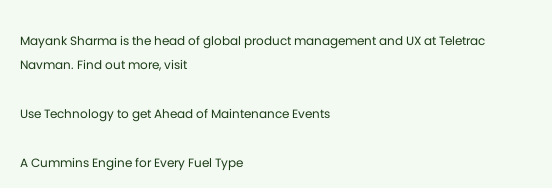Mayank Sharma is the head of global product management and UX at Teletrac Navman. Find out more, visit

Use Technology to get Ahead of Maintenance Events

A Cummins Engine for Every Fuel Type